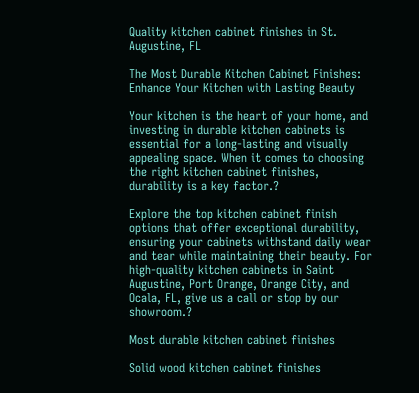Quality kitchen cabinet finishes in St. Augustine, FL

The Most Durable Kitchen Cabinet Finishes: Enhance Your Kitchen with Lasting Beauty

Your kitchen is the heart of your home, and investing in durable kitchen cabinets is essential for a long-lasting and visually appealing space. When it comes to choosing the right kitchen cabinet finishes, durability is a key factor.?

Explore the top kitchen cabinet finish options that offer exceptional durability, ensuring your cabinets withstand daily wear and tear while maintaining their beauty. For high-quality kitchen cabinets in Saint Augustine, Port Orange, Orange City, and Ocala, FL, give us a call or stop by our showroom.?

Most durable kitchen cabinet finishes

Solid wood kitchen cabinet finishes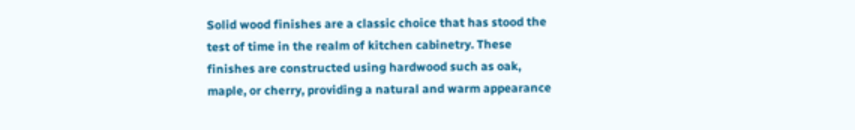Solid wood finishes are a classic choice that has stood the test of time in the realm of kitchen cabinetry. These finishes are constructed using hardwood such as oak, maple, or cherry, providing a natural and warm appearance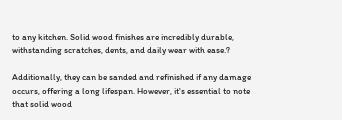to any kitchen. Solid wood finishes are incredibly durable, withstanding scratches, dents, and daily wear with ease.?

Additionally, they can be sanded and refinished if any damage occurs, offering a long lifespan. However, it's essential to note that solid wood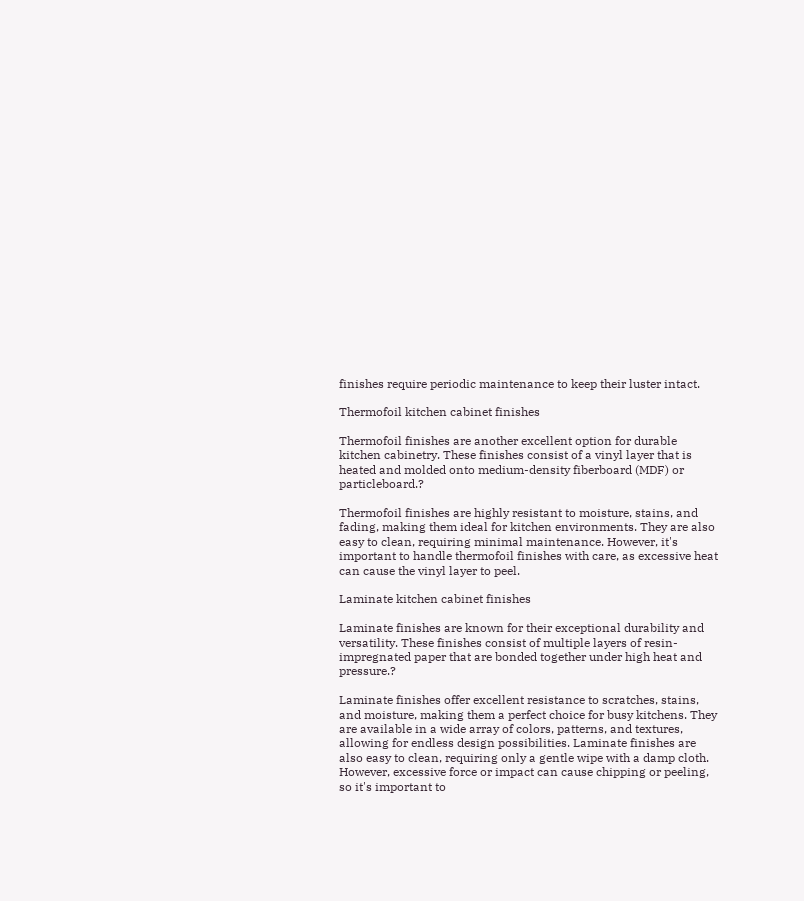finishes require periodic maintenance to keep their luster intact.

Thermofoil kitchen cabinet finishes

Thermofoil finishes are another excellent option for durable kitchen cabinetry. These finishes consist of a vinyl layer that is heated and molded onto medium-density fiberboard (MDF) or particleboard.?

Thermofoil finishes are highly resistant to moisture, stains, and fading, making them ideal for kitchen environments. They are also easy to clean, requiring minimal maintenance. However, it's important to handle thermofoil finishes with care, as excessive heat can cause the vinyl layer to peel.

Laminate kitchen cabinet finishes

Laminate finishes are known for their exceptional durability and versatility. These finishes consist of multiple layers of resin-impregnated paper that are bonded together under high heat and pressure.?

Laminate finishes offer excellent resistance to scratches, stains, and moisture, making them a perfect choice for busy kitchens. They are available in a wide array of colors, patterns, and textures, allowing for endless design possibilities. Laminate finishes are also easy to clean, requiring only a gentle wipe with a damp cloth. However, excessive force or impact can cause chipping or peeling, so it's important to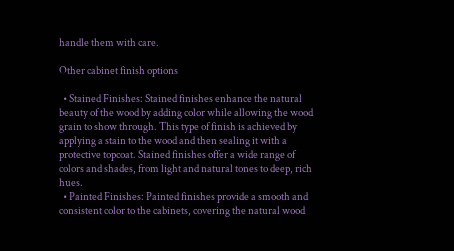handle them with care.

Other cabinet finish options

  • Stained Finishes: Stained finishes enhance the natural beauty of the wood by adding color while allowing the wood grain to show through. This type of finish is achieved by applying a stain to the wood and then sealing it with a protective topcoat. Stained finishes offer a wide range of colors and shades, from light and natural tones to deep, rich hues.
  • Painted Finishes: Painted finishes provide a smooth and consistent color to the cabinets, covering the natural wood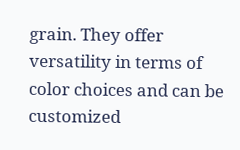grain. They offer versatility in terms of color choices and can be customized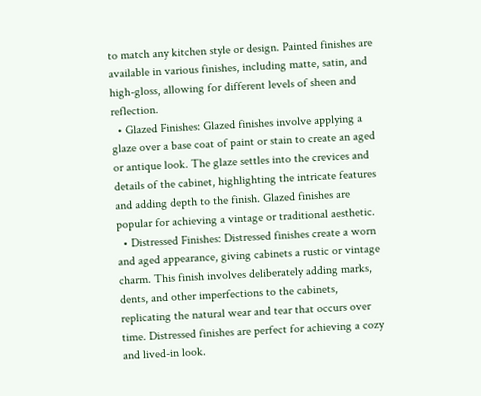to match any kitchen style or design. Painted finishes are available in various finishes, including matte, satin, and high-gloss, allowing for different levels of sheen and reflection.
  • Glazed Finishes: Glazed finishes involve applying a glaze over a base coat of paint or stain to create an aged or antique look. The glaze settles into the crevices and details of the cabinet, highlighting the intricate features and adding depth to the finish. Glazed finishes are popular for achieving a vintage or traditional aesthetic.
  • Distressed Finishes: Distressed finishes create a worn and aged appearance, giving cabinets a rustic or vintage charm. This finish involves deliberately adding marks, dents, and other imperfections to the cabinets, replicating the natural wear and tear that occurs over time. Distressed finishes are perfect for achieving a cozy and lived-in look.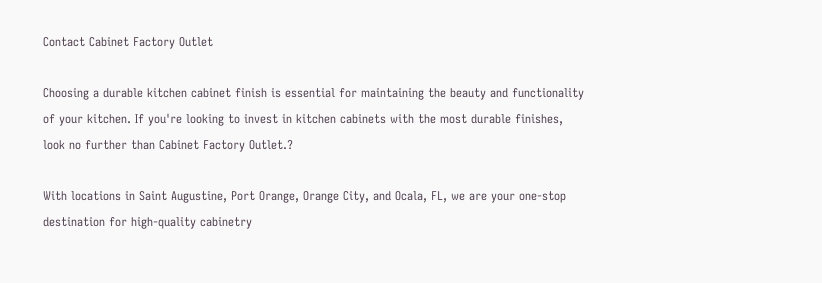Contact Cabinet Factory Outlet

Choosing a durable kitchen cabinet finish is essential for maintaining the beauty and functionality of your kitchen. If you're looking to invest in kitchen cabinets with the most durable finishes, look no further than Cabinet Factory Outlet.?

With locations in Saint Augustine, Port Orange, Orange City, and Ocala, FL, we are your one-stop destination for high-quality cabinetry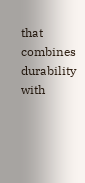that combines durability with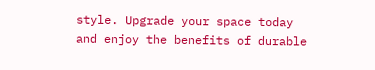style. Upgrade your space today and enjoy the benefits of durable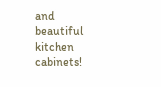and beautiful kitchen cabinets!